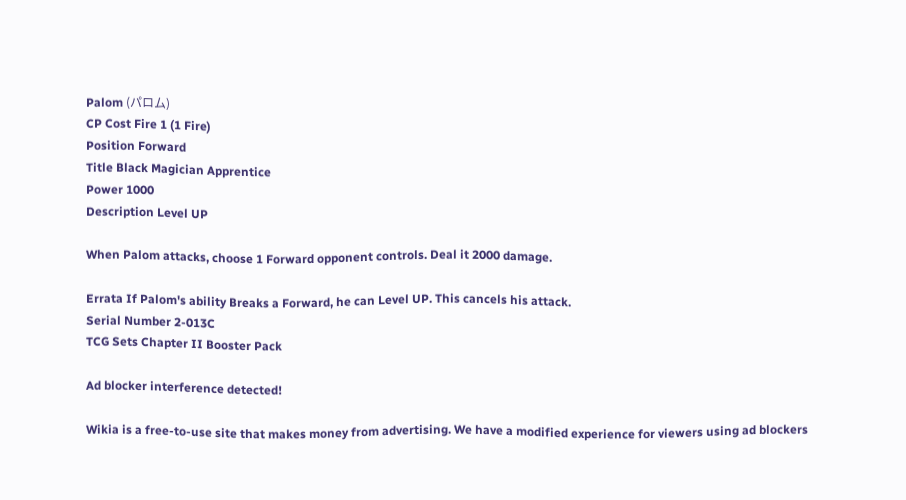Palom (パロム)
CP Cost Fire 1 (1 Fire)
Position Forward
Title Black Magician Apprentice
Power 1000
Description Level UP

When Palom attacks, choose 1 Forward opponent controls. Deal it 2000 damage.

Errata If Palom's ability Breaks a Forward, he can Level UP. This cancels his attack.
Serial Number 2-013C
TCG Sets Chapter II Booster Pack

Ad blocker interference detected!

Wikia is a free-to-use site that makes money from advertising. We have a modified experience for viewers using ad blockers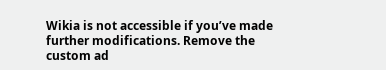Wikia is not accessible if you’ve made further modifications. Remove the custom ad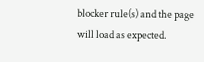blocker rule(s) and the page will load as expected.